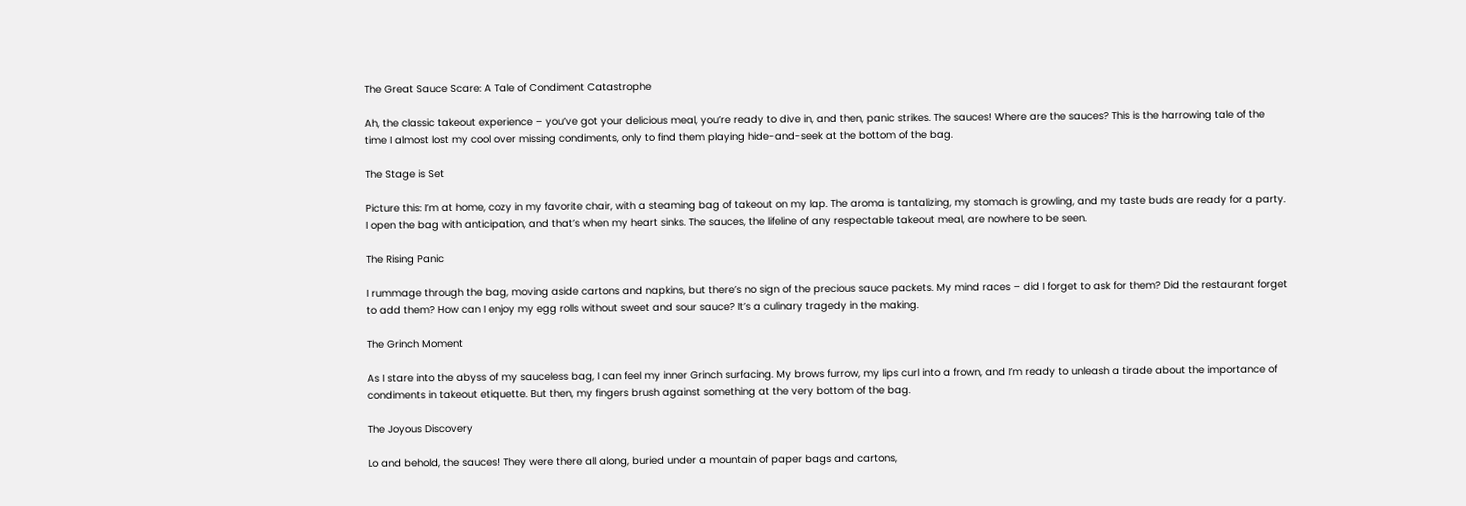The Great Sauce Scare: A Tale of Condiment Catastrophe

Ah, the classic takeout experience – you’ve got your delicious meal, you’re ready to dive in, and then, panic strikes. The sauces! Where are the sauces? This is the harrowing tale of the time I almost lost my cool over missing condiments, only to find them playing hide-and-seek at the bottom of the bag.

The Stage is Set

Picture this: I’m at home, cozy in my favorite chair, with a steaming bag of takeout on my lap. The aroma is tantalizing, my stomach is growling, and my taste buds are ready for a party. I open the bag with anticipation, and that’s when my heart sinks. The sauces, the lifeline of any respectable takeout meal, are nowhere to be seen.

The Rising Panic

I rummage through the bag, moving aside cartons and napkins, but there’s no sign of the precious sauce packets. My mind races – did I forget to ask for them? Did the restaurant forget to add them? How can I enjoy my egg rolls without sweet and sour sauce? It’s a culinary tragedy in the making.

The Grinch Moment

As I stare into the abyss of my sauceless bag, I can feel my inner Grinch surfacing. My brows furrow, my lips curl into a frown, and I’m ready to unleash a tirade about the importance of condiments in takeout etiquette. But then, my fingers brush against something at the very bottom of the bag.

The Joyous Discovery

Lo and behold, the sauces! They were there all along, buried under a mountain of paper bags and cartons,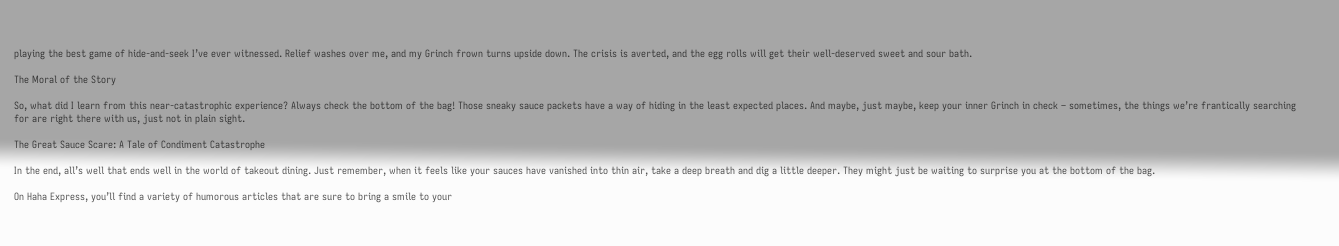playing the best game of hide-and-seek I’ve ever witnessed. Relief washes over me, and my Grinch frown turns upside down. The crisis is averted, and the egg rolls will get their well-deserved sweet and sour bath.

The Moral of the Story

So, what did I learn from this near-catastrophic experience? Always check the bottom of the bag! Those sneaky sauce packets have a way of hiding in the least expected places. And maybe, just maybe, keep your inner Grinch in check – sometimes, the things we’re frantically searching for are right there with us, just not in plain sight.

The Great Sauce Scare: A Tale of Condiment Catastrophe

In the end, all’s well that ends well in the world of takeout dining. Just remember, when it feels like your sauces have vanished into thin air, take a deep breath and dig a little deeper. They might just be waiting to surprise you at the bottom of the bag.

On Haha Express, you’ll find a variety of humorous articles that are sure to bring a smile to your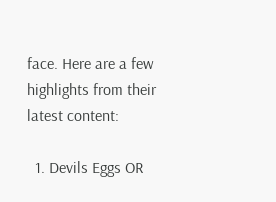face. Here are a few highlights from their latest content:

  1. Devils Eggs OR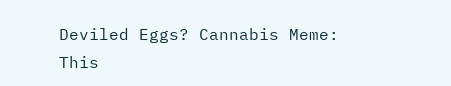Deviled Eggs? Cannabis Meme: This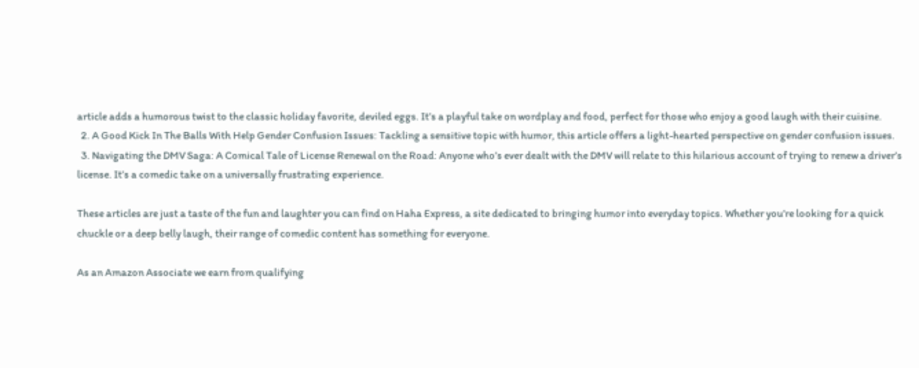article adds a humorous twist to the classic holiday favorite, deviled eggs. It’s a playful take on wordplay and food, perfect for those who enjoy a good laugh with their cuisine.
  2. A Good Kick In The Balls With Help Gender Confusion Issues: Tackling a sensitive topic with humor, this article offers a light-hearted perspective on gender confusion issues.
  3. Navigating the DMV Saga: A Comical Tale of License Renewal on the Road: Anyone who’s ever dealt with the DMV will relate to this hilarious account of trying to renew a driver’s license. It’s a comedic take on a universally frustrating experience.

These articles are just a taste of the fun and laughter you can find on Haha Express, a site dedicated to bringing humor into everyday topics. Whether you’re looking for a quick chuckle or a deep belly laugh, their range of comedic content has something for everyone.

As an Amazon Associate we earn from qualifying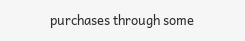purchases through some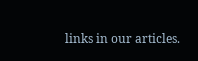links in our articles.